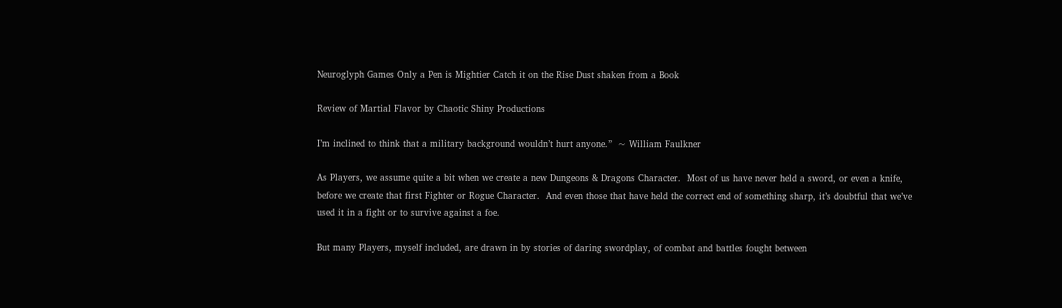Neuroglyph Games Only a Pen is Mightier Catch it on the Rise Dust shaken from a Book

Review of Martial Flavor by Chaotic Shiny Productions

I’m inclined to think that a military background wouldn’t hurt anyone.”  ~ William Faulkner

As Players, we assume quite a bit when we create a new Dungeons & Dragons Character.  Most of us have never held a sword, or even a knife, before we create that first Fighter or Rogue Character.  And even those that have held the correct end of something sharp, it’s doubtful that we’ve used it in a fight or to survive against a foe.

But many Players, myself included, are drawn in by stories of daring swordplay, of combat and battles fought between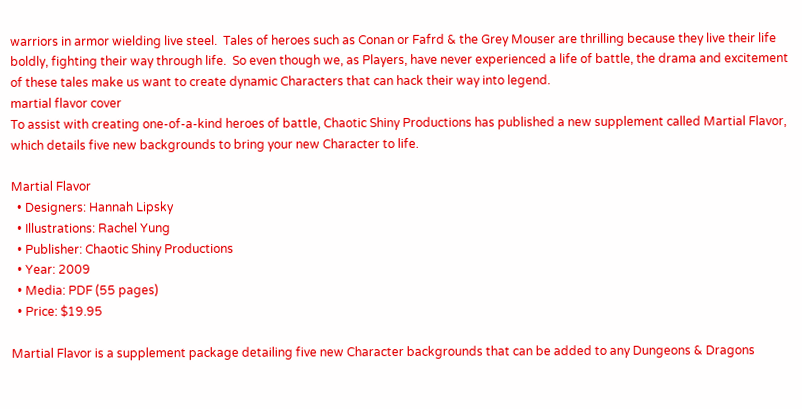warriors in armor wielding live steel.  Tales of heroes such as Conan or Fafrd & the Grey Mouser are thrilling because they live their life boldly, fighting their way through life.  So even though we, as Players, have never experienced a life of battle, the drama and excitement of these tales make us want to create dynamic Characters that can hack their way into legend.
martial flavor cover
To assist with creating one-of-a-kind heroes of battle, Chaotic Shiny Productions has published a new supplement called Martial Flavor, which details five new backgrounds to bring your new Character to life.

Martial Flavor
  • Designers: Hannah Lipsky
  • Illustrations: Rachel Yung
  • Publisher: Chaotic Shiny Productions
  • Year: 2009
  • Media: PDF (55 pages)
  • Price: $19.95

Martial Flavor is a supplement package detailing five new Character backgrounds that can be added to any Dungeons & Dragons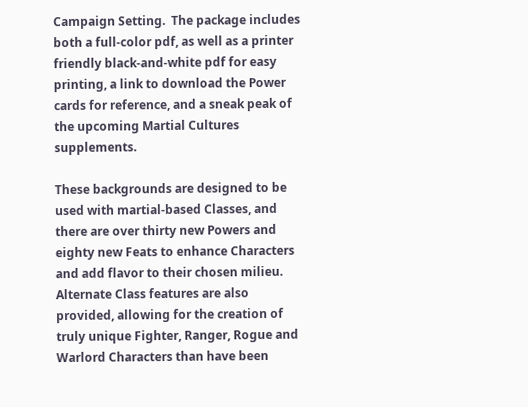Campaign Setting.  The package includes both a full-color pdf, as well as a printer friendly black-and-white pdf for easy printing, a link to download the Power cards for reference, and a sneak peak of the upcoming Martial Cultures supplements.

These backgrounds are designed to be used with martial-based Classes, and there are over thirty new Powers and eighty new Feats to enhance Characters and add flavor to their chosen milieu.    Alternate Class features are also provided, allowing for the creation of truly unique Fighter, Ranger, Rogue and Warlord Characters than have been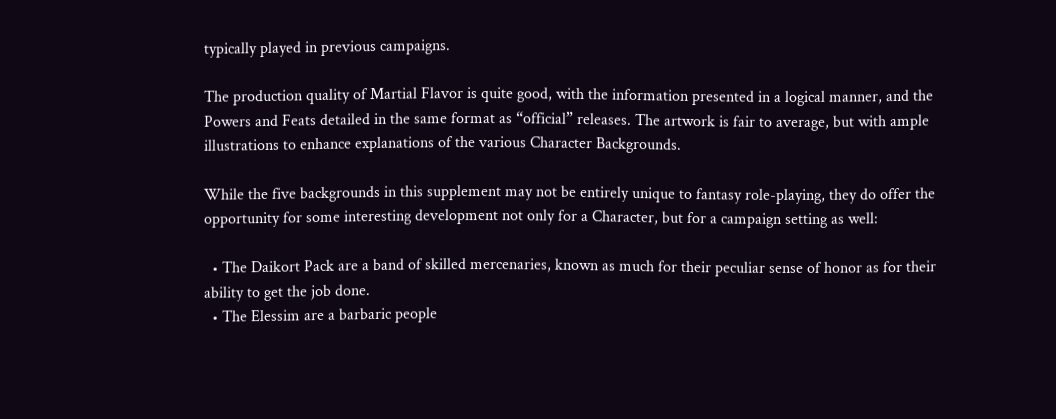typically played in previous campaigns.

The production quality of Martial Flavor is quite good, with the information presented in a logical manner, and the Powers and Feats detailed in the same format as “official” releases. The artwork is fair to average, but with ample illustrations to enhance explanations of the various Character Backgrounds.

While the five backgrounds in this supplement may not be entirely unique to fantasy role-playing, they do offer the opportunity for some interesting development not only for a Character, but for a campaign setting as well:

  • The Daikort Pack are a band of skilled mercenaries, known as much for their peculiar sense of honor as for their ability to get the job done.
  • The Elessim are a barbaric people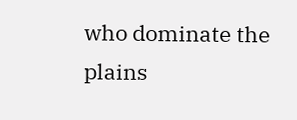who dominate the plains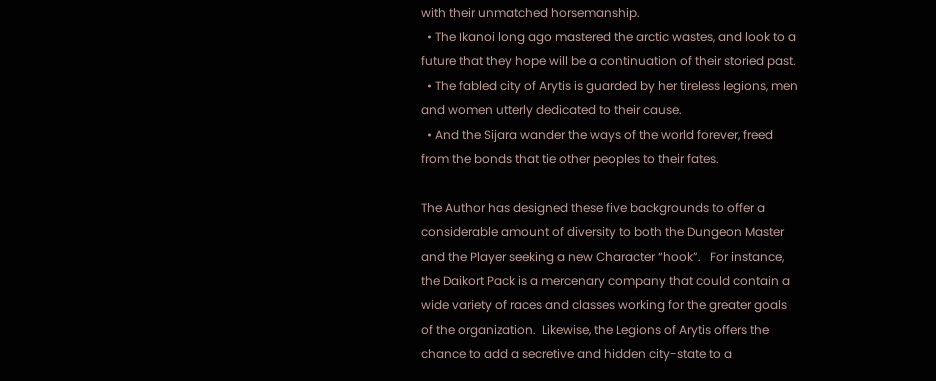with their unmatched horsemanship.
  • The Ikanoi long ago mastered the arctic wastes, and look to a future that they hope will be a continuation of their storied past.
  • The fabled city of Arytis is guarded by her tireless legions, men and women utterly dedicated to their cause.
  • And the Sijara wander the ways of the world forever, freed from the bonds that tie other peoples to their fates.

The Author has designed these five backgrounds to offer a considerable amount of diversity to both the Dungeon Master and the Player seeking a new Character “hook”.   For instance, the Daikort Pack is a mercenary company that could contain a wide variety of races and classes working for the greater goals of the organization.  Likewise, the Legions of Arytis offers the chance to add a secretive and hidden city-state to a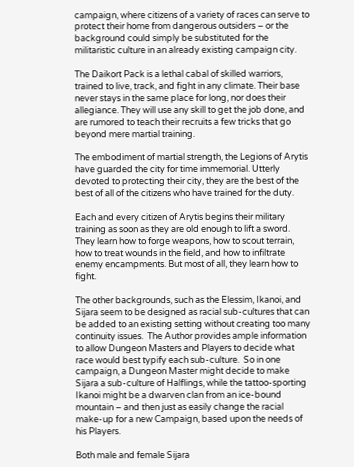campaign, where citizens of a variety of races can serve to protect their home from dangerous outsiders – or the background could simply be substituted for the militaristic culture in an already existing campaign city.

The Daikort Pack is a lethal cabal of skilled warriors, trained to live, track, and fight in any climate. Their base never stays in the same place for long, nor does their allegiance. They will use any skill to get the job done, and are rumored to teach their recruits a few tricks that go beyond mere martial training.

The embodiment of martial strength, the Legions of Arytis have guarded the city for time immemorial. Utterly devoted to protecting their city, they are the best of the best of all of the citizens who have trained for the duty.

Each and every citizen of Arytis begins their military training as soon as they are old enough to lift a sword. They learn how to forge weapons, how to scout terrain, how to treat wounds in the field, and how to infiltrate enemy encampments. But most of all, they learn how to fight.

The other backgrounds, such as the Elessim, Ikanoi, and Sijara seem to be designed as racial sub-cultures that can be added to an existing setting without creating too many continuity issues.  The Author provides ample information to allow Dungeon Masters and Players to decide what race would best typify each sub-culture.  So in one campaign, a Dungeon Master might decide to make Sijara a sub-culture of Halflings, while the tattoo-sporting Ikanoi might be a dwarven clan from an ice-bound mountain – and then just as easily change the racial make-up for a new Campaign, based upon the needs of his Players.

Both male and female Sijara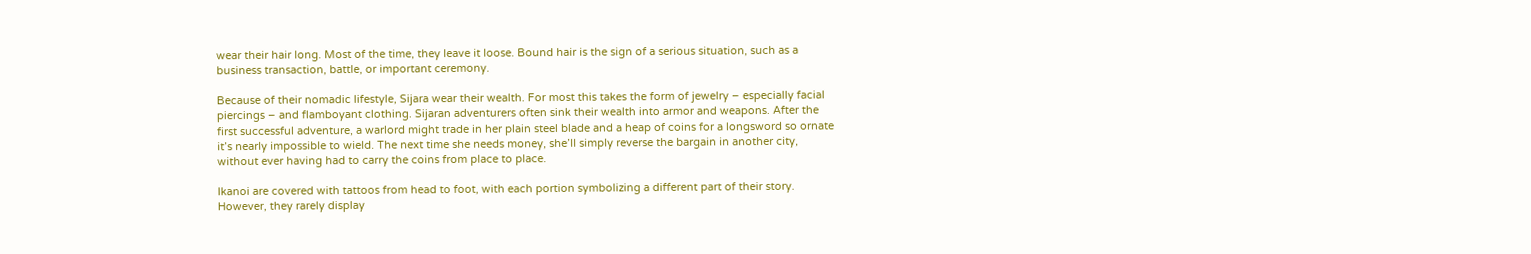wear their hair long. Most of the time, they leave it loose. Bound hair is the sign of a serious situation, such as a business transaction, battle, or important ceremony.

Because of their nomadic lifestyle, Sijara wear their wealth. For most this takes the form of jewelry – especially facial piercings – and flamboyant clothing. Sijaran adventurers often sink their wealth into armor and weapons. After the first successful adventure, a warlord might trade in her plain steel blade and a heap of coins for a longsword so ornate it’s nearly impossible to wield. The next time she needs money, she’ll simply reverse the bargain in another city, without ever having had to carry the coins from place to place.

Ikanoi are covered with tattoos from head to foot, with each portion symbolizing a different part of their story. However, they rarely display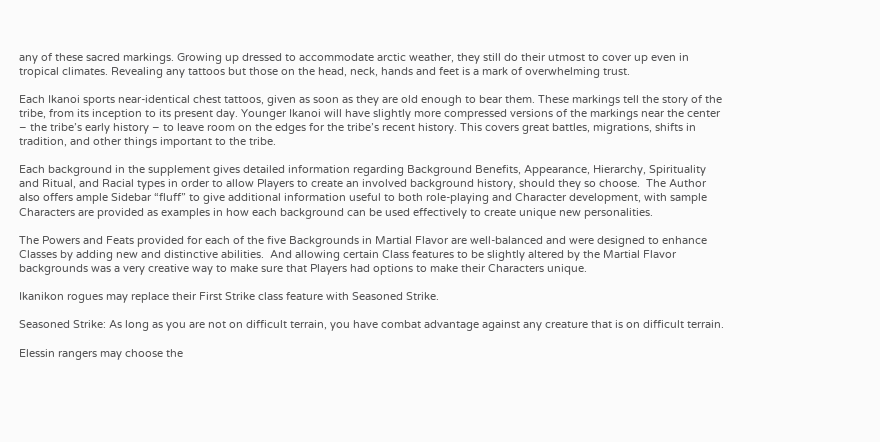any of these sacred markings. Growing up dressed to accommodate arctic weather, they still do their utmost to cover up even in tropical climates. Revealing any tattoos but those on the head, neck, hands and feet is a mark of overwhelming trust.

Each Ikanoi sports near-identical chest tattoos, given as soon as they are old enough to bear them. These markings tell the story of the tribe, from its inception to its present day. Younger Ikanoi will have slightly more compressed versions of the markings near the center – the tribe’s early history – to leave room on the edges for the tribe’s recent history. This covers great battles, migrations, shifts in tradition, and other things important to the tribe.

Each background in the supplement gives detailed information regarding Background Benefits, Appearance, Hierarchy, Spirituality and Ritual, and Racial types in order to allow Players to create an involved background history, should they so choose.  The Author also offers ample Sidebar “fluff” to give additional information useful to both role-playing and Character development, with sample Characters are provided as examples in how each background can be used effectively to create unique new personalities.

The Powers and Feats provided for each of the five Backgrounds in Martial Flavor are well-balanced and were designed to enhance Classes by adding new and distinctive abilities.  And allowing certain Class features to be slightly altered by the Martial Flavor backgrounds was a very creative way to make sure that Players had options to make their Characters unique.

Ikanikon rogues may replace their First Strike class feature with Seasoned Strike.

Seasoned Strike: As long as you are not on difficult terrain, you have combat advantage against any creature that is on difficult terrain.

Elessin rangers may choose the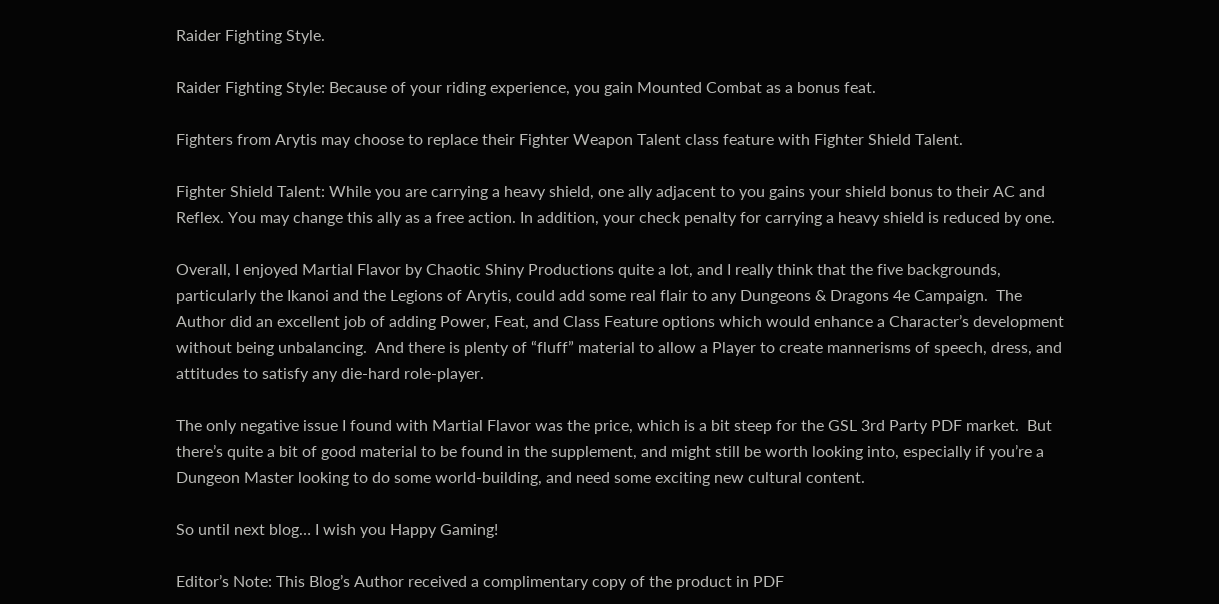Raider Fighting Style.

Raider Fighting Style: Because of your riding experience, you gain Mounted Combat as a bonus feat.

Fighters from Arytis may choose to replace their Fighter Weapon Talent class feature with Fighter Shield Talent.

Fighter Shield Talent: While you are carrying a heavy shield, one ally adjacent to you gains your shield bonus to their AC and Reflex. You may change this ally as a free action. In addition, your check penalty for carrying a heavy shield is reduced by one.

Overall, I enjoyed Martial Flavor by Chaotic Shiny Productions quite a lot, and I really think that the five backgrounds, particularly the Ikanoi and the Legions of Arytis, could add some real flair to any Dungeons & Dragons 4e Campaign.  The Author did an excellent job of adding Power, Feat, and Class Feature options which would enhance a Character’s development without being unbalancing.  And there is plenty of “fluff” material to allow a Player to create mannerisms of speech, dress, and attitudes to satisfy any die-hard role-player.

The only negative issue I found with Martial Flavor was the price, which is a bit steep for the GSL 3rd Party PDF market.  But there’s quite a bit of good material to be found in the supplement, and might still be worth looking into, especially if you’re a Dungeon Master looking to do some world-building, and need some exciting new cultural content.

So until next blog… I wish you Happy Gaming!

Editor’s Note: This Blog’s Author received a complimentary copy of the product in PDF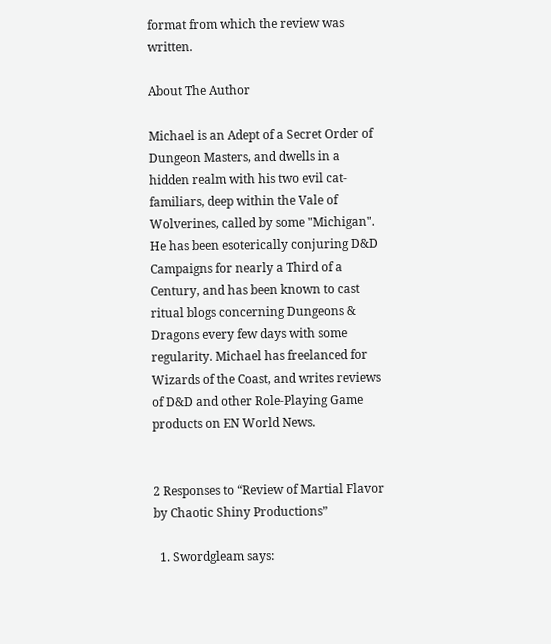format from which the review was written.

About The Author

Michael is an Adept of a Secret Order of Dungeon Masters, and dwells in a hidden realm with his two evil cat-familiars, deep within the Vale of Wolverines, called by some "Michigan". He has been esoterically conjuring D&D Campaigns for nearly a Third of a Century, and has been known to cast ritual blogs concerning Dungeons & Dragons every few days with some regularity. Michael has freelanced for Wizards of the Coast, and writes reviews of D&D and other Role-Playing Game products on EN World News.


2 Responses to “Review of Martial Flavor by Chaotic Shiny Productions”

  1. Swordgleam says: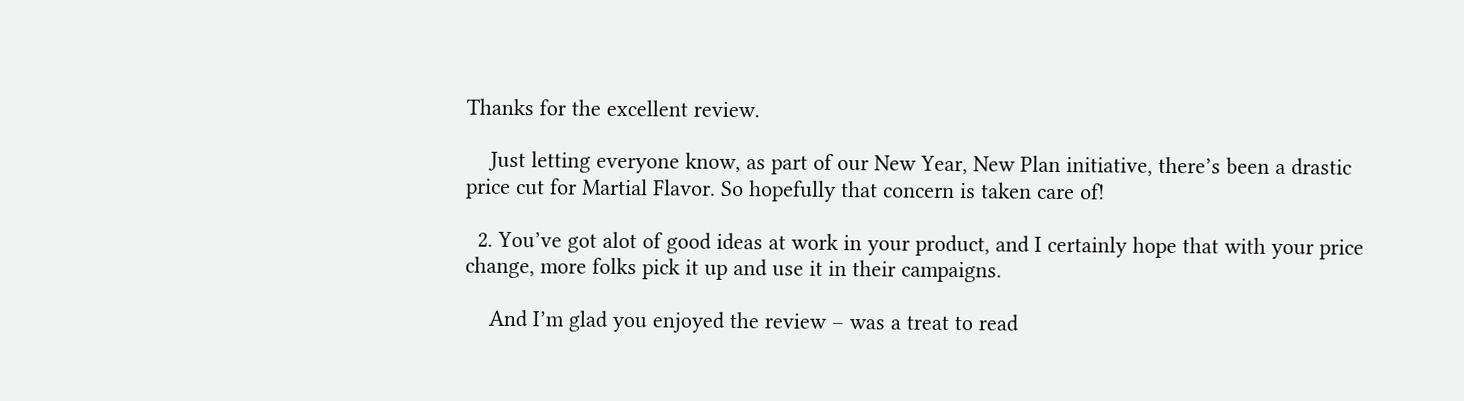Thanks for the excellent review.

    Just letting everyone know, as part of our New Year, New Plan initiative, there’s been a drastic price cut for Martial Flavor. So hopefully that concern is taken care of!

  2. You’ve got alot of good ideas at work in your product, and I certainly hope that with your price change, more folks pick it up and use it in their campaigns.

    And I’m glad you enjoyed the review – was a treat to read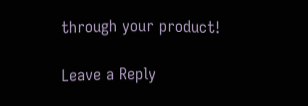through your product!

Leave a Reply